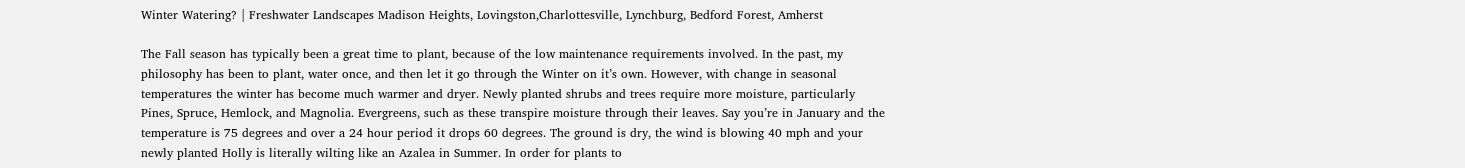Winter Watering? | Freshwater Landscapes Madison Heights, Lovingston,Charlottesville, Lynchburg, Bedford Forest, Amherst

The Fall season has typically been a great time to plant, because of the low maintenance requirements involved. In the past, my philosophy has been to plant, water once, and then let it go through the Winter on it’s own. However, with change in seasonal temperatures the winter has become much warmer and dryer. Newly planted shrubs and trees require more moisture, particularly Pines, Spruce, Hemlock, and Magnolia. Evergreens, such as these transpire moisture through their leaves. Say you’re in January and the temperature is 75 degrees and over a 24 hour period it drops 60 degrees. The ground is dry, the wind is blowing 40 mph and your newly planted Holly is literally wilting like an Azalea in Summer. In order for plants to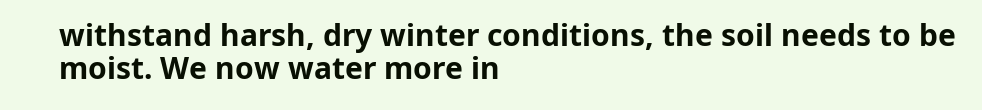withstand harsh, dry winter conditions, the soil needs to be moist. We now water more in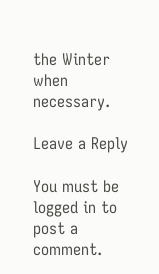the Winter when necessary.

Leave a Reply

You must be logged in to post a comment.